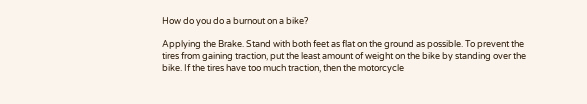How do you do a burnout on a bike?

Applying the Brake. Stand with both feet as flat on the ground as possible. To prevent the tires from gaining traction, put the least amount of weight on the bike by standing over the bike. If the tires have too much traction, then the motorcycle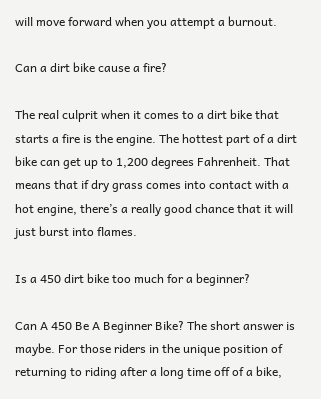will move forward when you attempt a burnout.

Can a dirt bike cause a fire?

The real culprit when it comes to a dirt bike that starts a fire is the engine. The hottest part of a dirt bike can get up to 1,200 degrees Fahrenheit. That means that if dry grass comes into contact with a hot engine, there’s a really good chance that it will just burst into flames.

Is a 450 dirt bike too much for a beginner?

Can A 450 Be A Beginner Bike? The short answer is maybe. For those riders in the unique position of returning to riding after a long time off of a bike,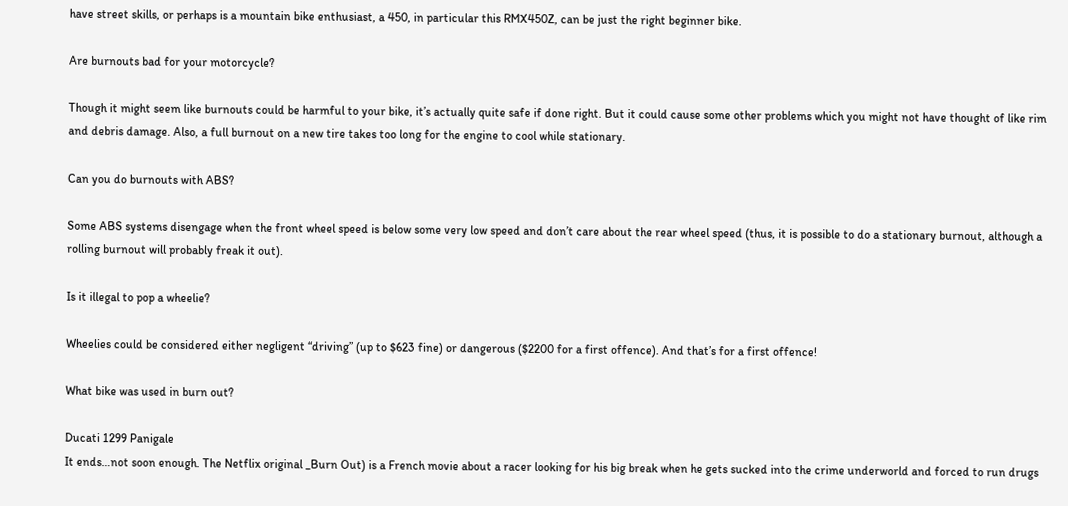have street skills, or perhaps is a mountain bike enthusiast, a 450, in particular this RMX450Z, can be just the right beginner bike.

Are burnouts bad for your motorcycle?

Though it might seem like burnouts could be harmful to your bike, it’s actually quite safe if done right. But it could cause some other problems which you might not have thought of like rim and debris damage. Also, a full burnout on a new tire takes too long for the engine to cool while stationary.

Can you do burnouts with ABS?

Some ABS systems disengage when the front wheel speed is below some very low speed and don’t care about the rear wheel speed (thus, it is possible to do a stationary burnout, although a rolling burnout will probably freak it out).

Is it illegal to pop a wheelie?

Wheelies could be considered either negligent “driving” (up to $623 fine) or dangerous ($2200 for a first offence). And that’s for a first offence!

What bike was used in burn out?

Ducati 1299 Panigale
It ends…not soon enough. The Netflix original _Burn Out) is a French movie about a racer looking for his big break when he gets sucked into the crime underworld and forced to run drugs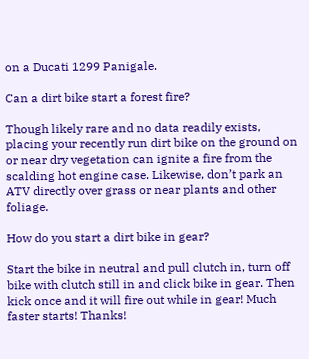on a Ducati 1299 Panigale.

Can a dirt bike start a forest fire?

Though likely rare and no data readily exists, placing your recently run dirt bike on the ground on or near dry vegetation can ignite a fire from the scalding hot engine case. Likewise, don’t park an ATV directly over grass or near plants and other foliage.

How do you start a dirt bike in gear?

Start the bike in neutral and pull clutch in, turn off bike with clutch still in and click bike in gear. Then kick once and it will fire out while in gear! Much faster starts! Thanks!